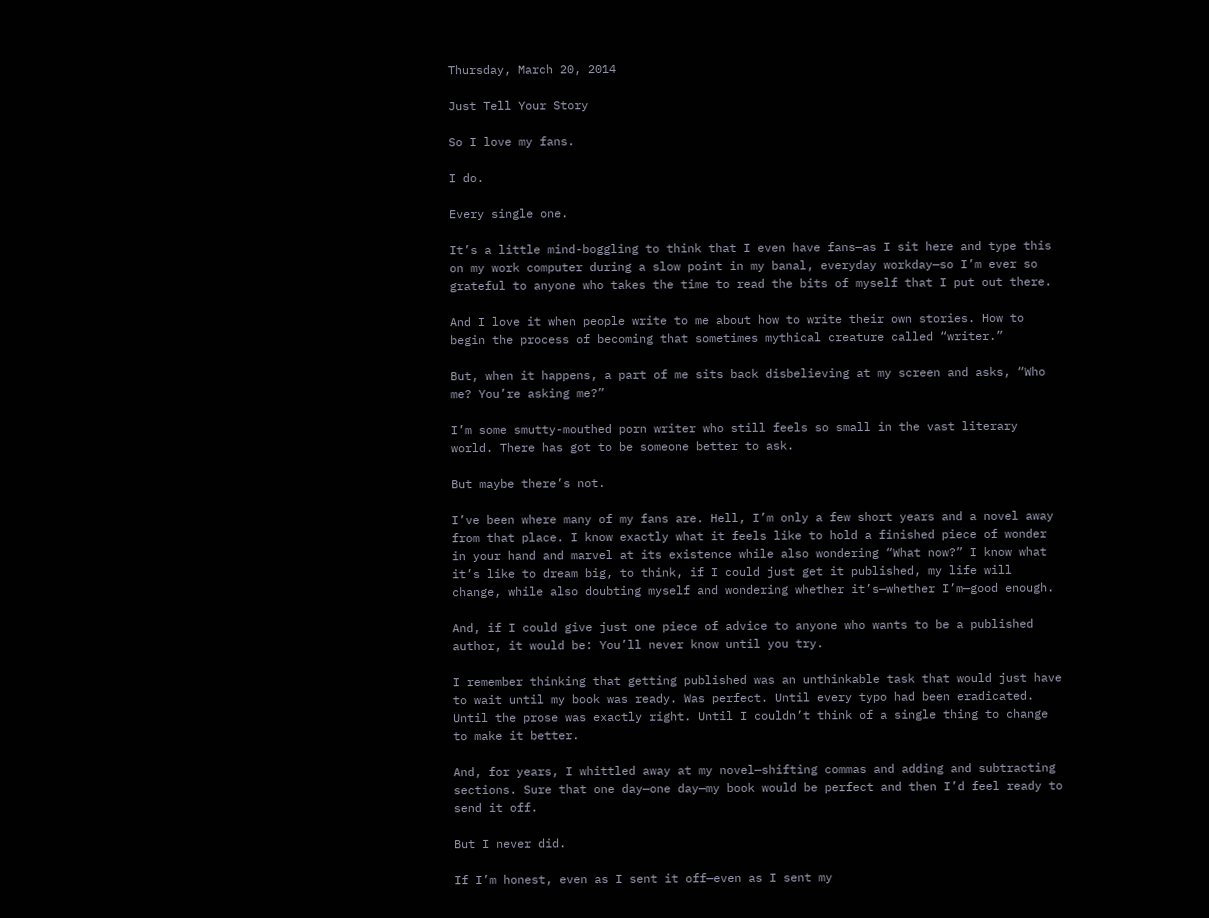Thursday, March 20, 2014

Just Tell Your Story

So I love my fans.

I do.

Every single one.

It’s a little mind-boggling to think that I even have fans—as I sit here and type this on my work computer during a slow point in my banal, everyday workday—so I’m ever so grateful to anyone who takes the time to read the bits of myself that I put out there.

And I love it when people write to me about how to write their own stories. How to begin the process of becoming that sometimes mythical creature called “writer.”

But, when it happens, a part of me sits back disbelieving at my screen and asks, “Who me? You’re asking me?”

I’m some smutty-mouthed porn writer who still feels so small in the vast literary world. There has got to be someone better to ask.

But maybe there’s not.

I’ve been where many of my fans are. Hell, I’m only a few short years and a novel away from that place. I know exactly what it feels like to hold a finished piece of wonder in your hand and marvel at its existence while also wondering “What now?” I know what it’s like to dream big, to think, if I could just get it published, my life will change, while also doubting myself and wondering whether it’s—whether I’m—good enough.

And, if I could give just one piece of advice to anyone who wants to be a published author, it would be: You’ll never know until you try.

I remember thinking that getting published was an unthinkable task that would just have to wait until my book was ready. Was perfect. Until every typo had been eradicated. Until the prose was exactly right. Until I couldn’t think of a single thing to change to make it better.

And, for years, I whittled away at my novel—shifting commas and adding and subtracting sections. Sure that one day—one day—my book would be perfect and then I’d feel ready to send it off.

But I never did.

If I’m honest, even as I sent it off—even as I sent my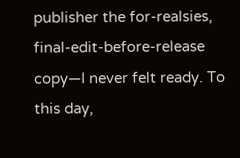publisher the for-realsies, final-edit-before-release copy—I never felt ready. To this day,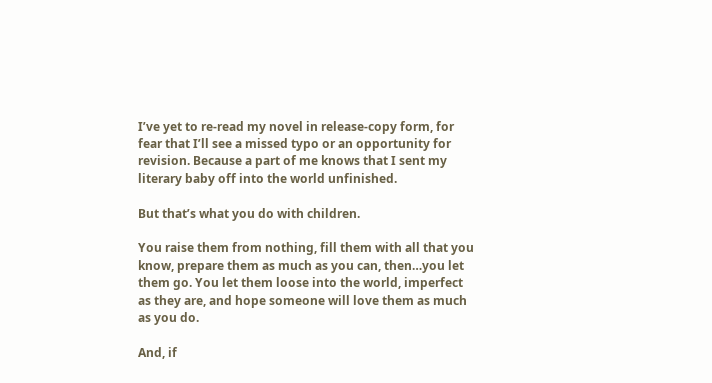I’ve yet to re-read my novel in release-copy form, for fear that I’ll see a missed typo or an opportunity for revision. Because a part of me knows that I sent my literary baby off into the world unfinished.

But that’s what you do with children.

You raise them from nothing, fill them with all that you know, prepare them as much as you can, then…you let them go. You let them loose into the world, imperfect as they are, and hope someone will love them as much as you do.

And, if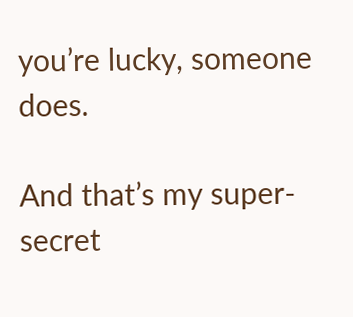you’re lucky, someone does.

And that’s my super-secret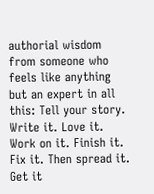authorial wisdom from someone who feels like anything but an expert in all this: Tell your story. Write it. Love it. Work on it. Finish it. Fix it. Then spread it. Get it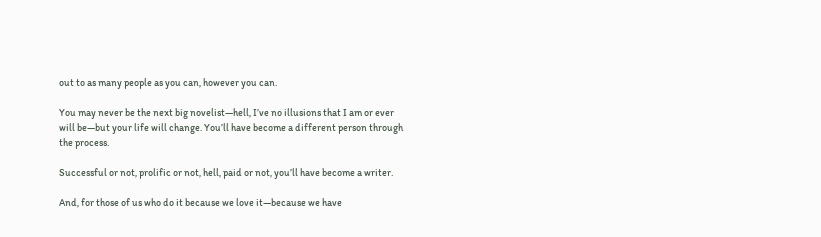out to as many people as you can, however you can.

You may never be the next big novelist—hell, I’ve no illusions that I am or ever will be—but your life will change. You’ll have become a different person through the process.

Successful or not, prolific or not, hell, paid or not, you’ll have become a writer.

And, for those of us who do it because we love it—because we have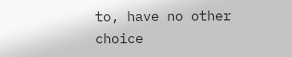to, have no other choice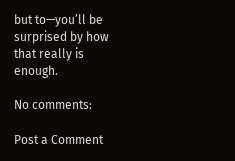but to—you’ll be surprised by how that really is enough.

No comments:

Post a Comment